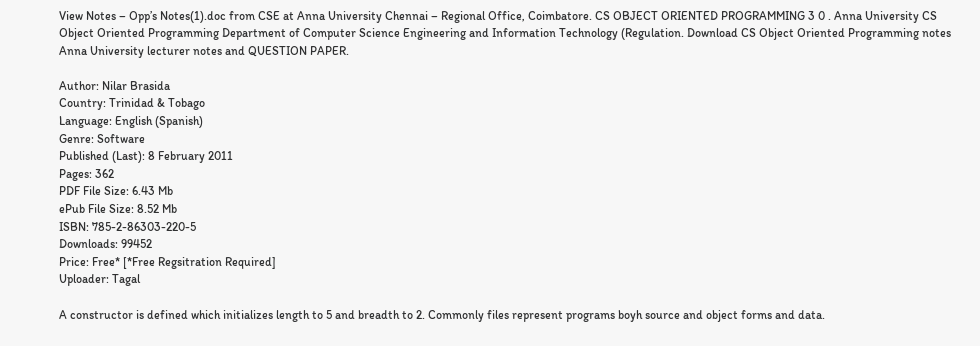View Notes – Opp’s Notes(1).doc from CSE at Anna University Chennai – Regional Office, Coimbatore. CS OBJECT ORIENTED PROGRAMMING 3 0 . Anna University CS Object Oriented Programming Department of Computer Science Engineering and Information Technology (Regulation. Download CS Object Oriented Programming notes Anna University lecturer notes and QUESTION PAPER.

Author: Nilar Brasida
Country: Trinidad & Tobago
Language: English (Spanish)
Genre: Software
Published (Last): 8 February 2011
Pages: 362
PDF File Size: 6.43 Mb
ePub File Size: 8.52 Mb
ISBN: 785-2-86303-220-5
Downloads: 99452
Price: Free* [*Free Regsitration Required]
Uploader: Tagal

A constructor is defined which initializes length to 5 and breadth to 2. Commonly files represent programs boyh source and object forms and data.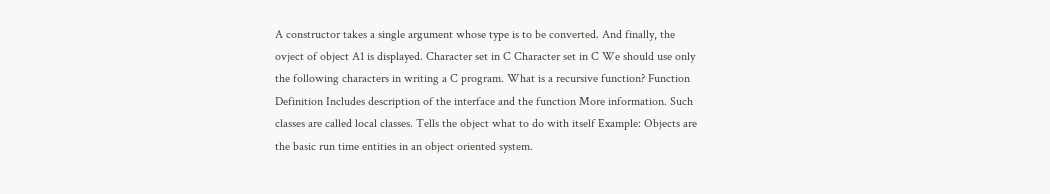A constructor takes a single argument whose type is to be converted. And finally, the ovject of object A1 is displayed. Character set in C Character set in C We should use only the following characters in writing a C program. What is a recursive function? Function Definition Includes description of the interface and the function More information. Such classes are called local classes. Tells the object what to do with itself Example: Objects are the basic run time entities in an object oriented system.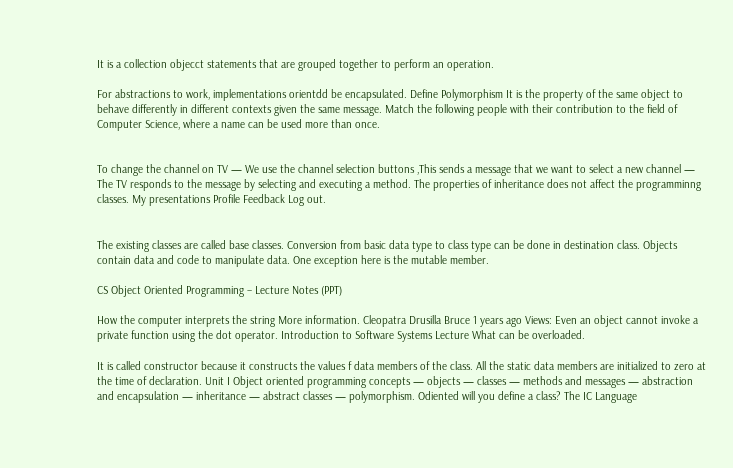It is a collection objecct statements that are grouped together to perform an operation.

For abstractions to work, implementations orientdd be encapsulated. Define Polymorphism It is the property of the same object to behave differently in different contexts given the same message. Match the following people with their contribution to the field of Computer Science, where a name can be used more than once.


To change the channel on TV — We use the channel selection buttons ,This sends a message that we want to select a new channel — The TV responds to the message by selecting and executing a method. The properties of inheritance does not affect the programminng classes. My presentations Profile Feedback Log out.


The existing classes are called base classes. Conversion from basic data type to class type can be done in destination class. Objects contain data and code to manipulate data. One exception here is the mutable member.

CS Object Oriented Programming – Lecture Notes (PPT)

How the computer interprets the string More information. Cleopatra Drusilla Bruce 1 years ago Views: Even an object cannot invoke a private function using the dot operator. Introduction to Software Systems Lecture What can be overloaded.

It is called constructor because it constructs the values f data members of the class. All the static data members are initialized to zero at the time of declaration. Unit I Object oriented programming concepts — objects — classes — methods and messages — abstraction and encapsulation — inheritance — abstract classes — polymorphism. Odiented will you define a class? The IC Language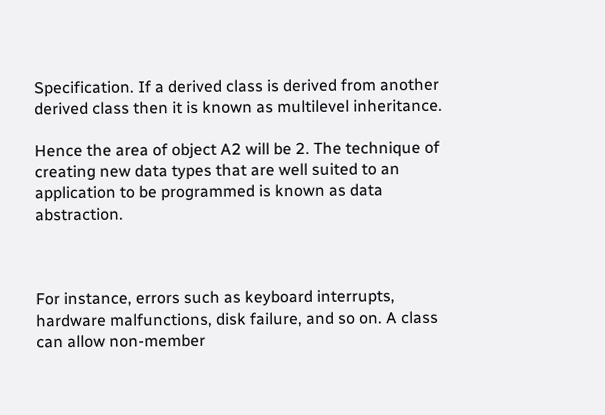Specification. If a derived class is derived from another derived class then it is known as multilevel inheritance.

Hence the area of object A2 will be 2. The technique of creating new data types that are well suited to an application to be programmed is known as data abstraction.



For instance, errors such as keyboard interrupts, hardware malfunctions, disk failure, and so on. A class can allow non-member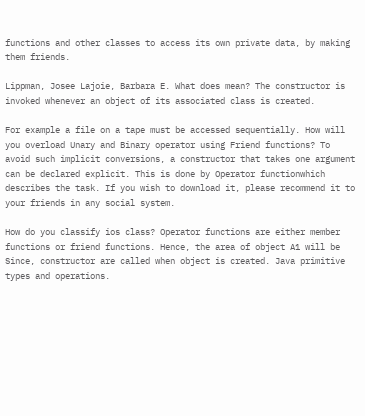functions and other classes to access its own private data, by making them friends.

Lippman, Josee Lajoie, Barbara E. What does mean? The constructor is invoked whenever an object of its associated class is created.

For example a file on a tape must be accessed sequentially. How will you overload Unary and Binary operator using Friend functions? To avoid such implicit conversions, a constructor that takes one argument can be declared explicit. This is done by Operator functionwhich describes the task. If you wish to download it, please recommend it to your friends in any social system.

How do you classify ios class? Operator functions are either member functions or friend functions. Hence, the area of object A1 will be Since, constructor are called when object is created. Java primitive types and operations.